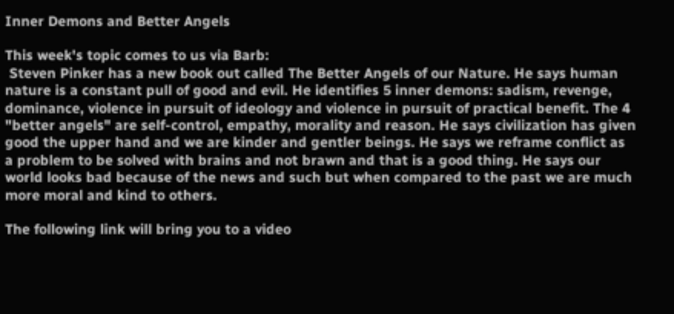Inner Demons and Better Angels

This week's topic comes to us via Barb:
 Steven Pinker has a new book out called The Better Angels of our Nature. He says human nature is a constant pull of good and evil. He identifies 5 inner demons: sadism, revenge, dominance, violence in pursuit of ideology and violence in pursuit of practical benefit. The 4 "better angels" are self-control, empathy, morality and reason. He says civilization has given good the upper hand and we are kinder and gentler beings. He says we reframe conflict as a problem to be solved with brains and not brawn and that is a good thing. He says our world looks bad because of the news and such but when compared to the past we are much more moral and kind to others.

The following link will bring you to a video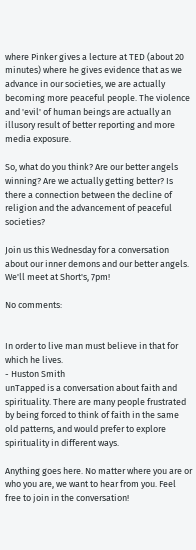where Pinker gives a lecture at TED (about 20 minutes) where he gives evidence that as we advance in our societies, we are actually becoming more peaceful people. The violence and 'evil' of human beings are actually an illusory result of better reporting and more media exposure.

So, what do you think? Are our better angels winning? Are we actually getting better? Is there a connection between the decline of religion and the advancement of peaceful societies?

Join us this Wednesday for a conversation about our inner demons and our better angels. We'll meet at Short's, 7pm!

No comments:


In order to live man must believe in that for which he lives.
- Huston Smith
unTapped is a conversation about faith and spirituality. There are many people frustrated by being forced to think of faith in the same old patterns, and would prefer to explore spirituality in different ways.

Anything goes here. No matter where you are or who you are, we want to hear from you. Feel free to join in the conversation!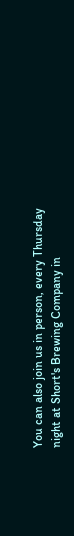You can also join us in person, every Thursday night at Short's Brewing Company in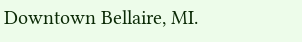Downtown Bellaire, MI.